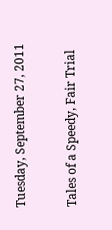Tuesday, September 27, 2011

Tales of a Speedy, Fair Trial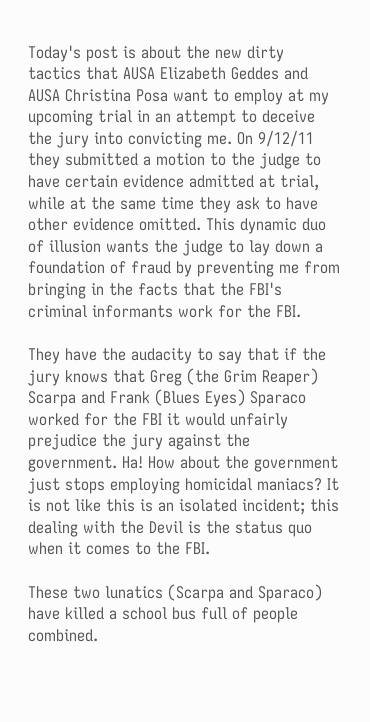Today's post is about the new dirty tactics that AUSA Elizabeth Geddes and AUSA Christina Posa want to employ at my upcoming trial in an attempt to deceive the jury into convicting me. On 9/12/11 they submitted a motion to the judge to have certain evidence admitted at trial, while at the same time they ask to have other evidence omitted. This dynamic duo of illusion wants the judge to lay down a foundation of fraud by preventing me from bringing in the facts that the FBI's criminal informants work for the FBI.

They have the audacity to say that if the jury knows that Greg (the Grim Reaper) Scarpa and Frank (Blues Eyes) Sparaco worked for the FBI it would unfairly prejudice the jury against the government. Ha! How about the government just stops employing homicidal maniacs? It is not like this is an isolated incident; this dealing with the Devil is the status quo when it comes to the FBI.

These two lunatics (Scarpa and Sparaco) have killed a school bus full of people combined.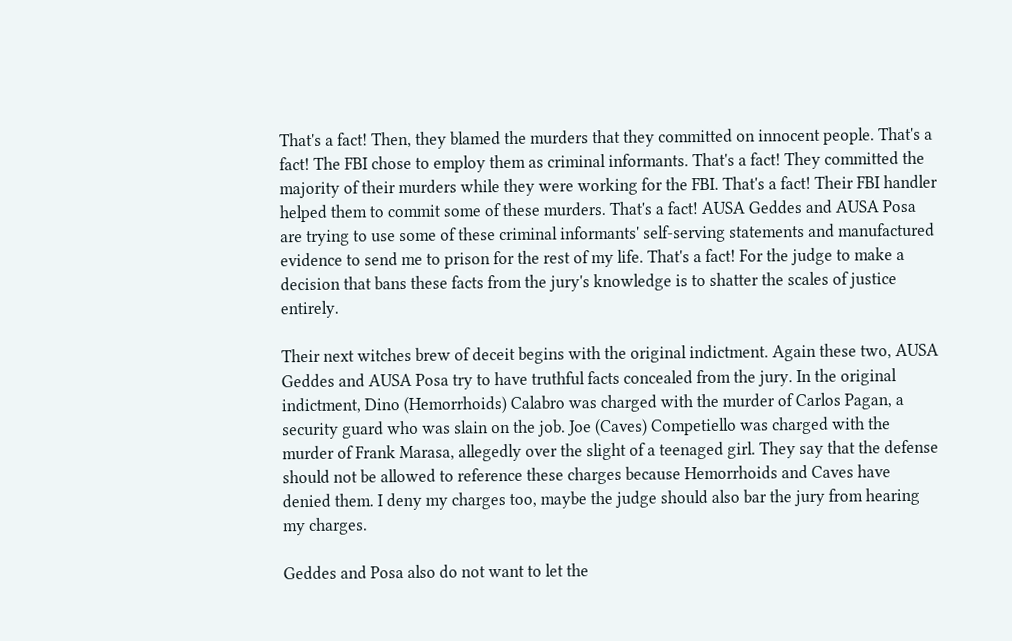That's a fact! Then, they blamed the murders that they committed on innocent people. That's a fact! The FBI chose to employ them as criminal informants. That's a fact! They committed the majority of their murders while they were working for the FBI. That's a fact! Their FBI handler helped them to commit some of these murders. That's a fact! AUSA Geddes and AUSA Posa are trying to use some of these criminal informants' self-serving statements and manufactured evidence to send me to prison for the rest of my life. That's a fact! For the judge to make a decision that bans these facts from the jury's knowledge is to shatter the scales of justice entirely.

Their next witches brew of deceit begins with the original indictment. Again these two, AUSA Geddes and AUSA Posa try to have truthful facts concealed from the jury. In the original indictment, Dino (Hemorrhoids) Calabro was charged with the murder of Carlos Pagan, a security guard who was slain on the job. Joe (Caves) Competiello was charged with the murder of Frank Marasa, allegedly over the slight of a teenaged girl. They say that the defense should not be allowed to reference these charges because Hemorrhoids and Caves have denied them. I deny my charges too, maybe the judge should also bar the jury from hearing my charges.

Geddes and Posa also do not want to let the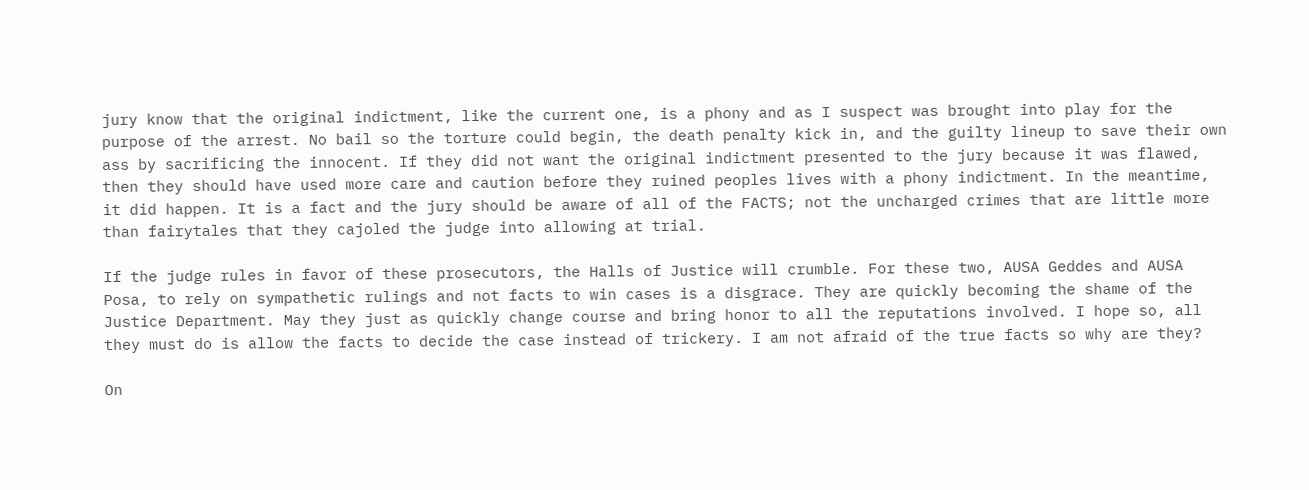jury know that the original indictment, like the current one, is a phony and as I suspect was brought into play for the purpose of the arrest. No bail so the torture could begin, the death penalty kick in, and the guilty lineup to save their own ass by sacrificing the innocent. If they did not want the original indictment presented to the jury because it was flawed, then they should have used more care and caution before they ruined peoples lives with a phony indictment. In the meantime, it did happen. It is a fact and the jury should be aware of all of the FACTS; not the uncharged crimes that are little more than fairytales that they cajoled the judge into allowing at trial.

If the judge rules in favor of these prosecutors, the Halls of Justice will crumble. For these two, AUSA Geddes and AUSA Posa, to rely on sympathetic rulings and not facts to win cases is a disgrace. They are quickly becoming the shame of the Justice Department. May they just as quickly change course and bring honor to all the reputations involved. I hope so, all they must do is allow the facts to decide the case instead of trickery. I am not afraid of the true facts so why are they?

On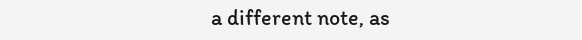a different note, as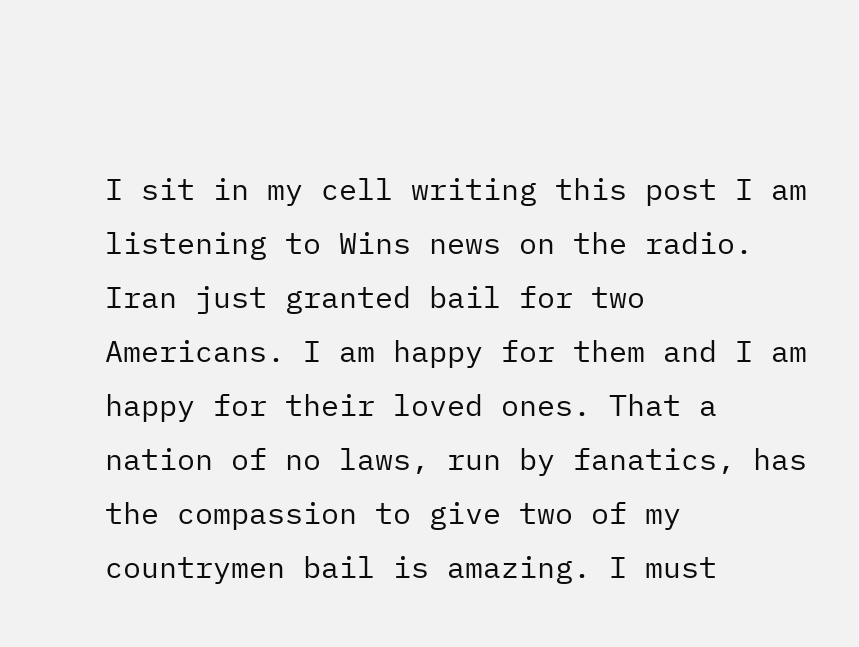I sit in my cell writing this post I am listening to Wins news on the radio. Iran just granted bail for two Americans. I am happy for them and I am happy for their loved ones. That a nation of no laws, run by fanatics, has the compassion to give two of my countrymen bail is amazing. I must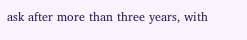ask after more than three years, with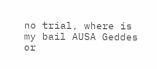no trial, where is my bail AUSA Geddes or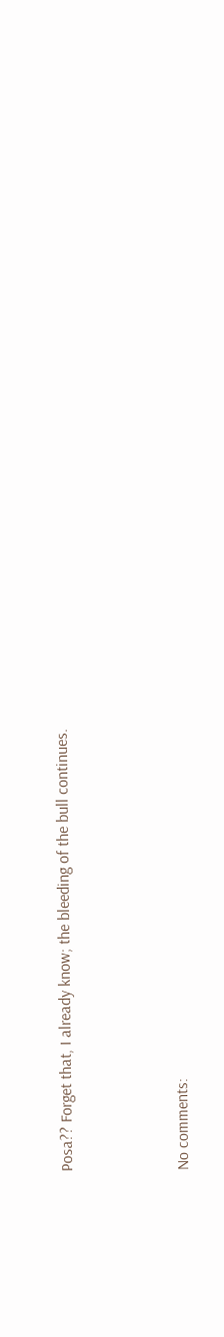Posa?? Forget that, I already know; the bleeding of the bull continues.



No comments: